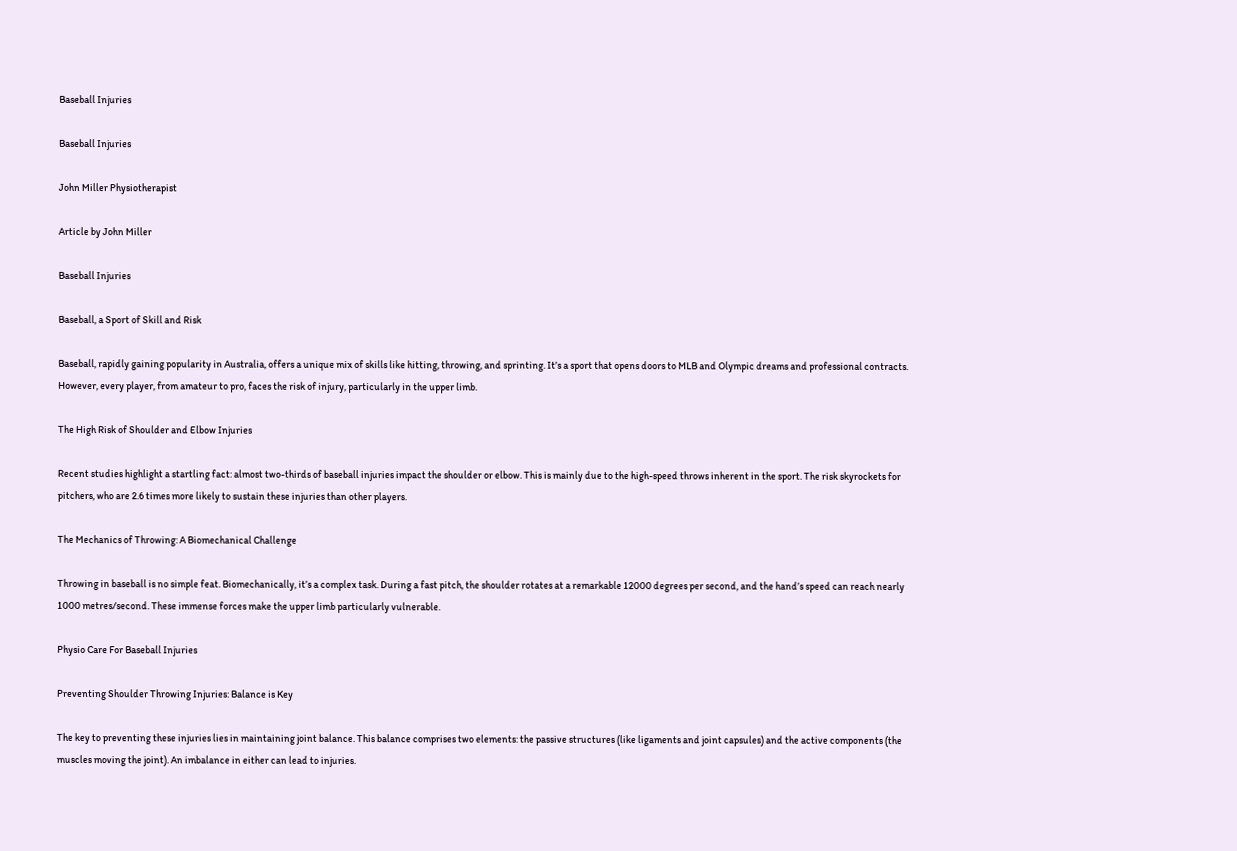Baseball Injuries

Baseball Injuries

John Miller Physiotherapist

Article by John Miller

Baseball Injuries

Baseball, a Sport of Skill and Risk

Baseball, rapidly gaining popularity in Australia, offers a unique mix of skills like hitting, throwing, and sprinting. It’s a sport that opens doors to MLB and Olympic dreams and professional contracts. However, every player, from amateur to pro, faces the risk of injury, particularly in the upper limb.

The High Risk of Shoulder and Elbow Injuries

Recent studies highlight a startling fact: almost two-thirds of baseball injuries impact the shoulder or elbow. This is mainly due to the high-speed throws inherent in the sport. The risk skyrockets for pitchers, who are 2.6 times more likely to sustain these injuries than other players.

The Mechanics of Throwing: A Biomechanical Challenge

Throwing in baseball is no simple feat. Biomechanically, it’s a complex task. During a fast pitch, the shoulder rotates at a remarkable 12000 degrees per second, and the hand’s speed can reach nearly 1000 metres/second. These immense forces make the upper limb particularly vulnerable.

Physio Care For Baseball Injuries

Preventing Shoulder Throwing Injuries: Balance is Key

The key to preventing these injuries lies in maintaining joint balance. This balance comprises two elements: the passive structures (like ligaments and joint capsules) and the active components (the muscles moving the joint). An imbalance in either can lead to injuries.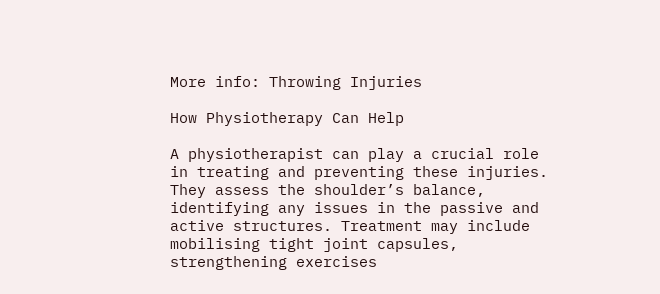More info: Throwing Injuries

How Physiotherapy Can Help

A physiotherapist can play a crucial role in treating and preventing these injuries. They assess the shoulder’s balance, identifying any issues in the passive and active structures. Treatment may include mobilising tight joint capsules, strengthening exercises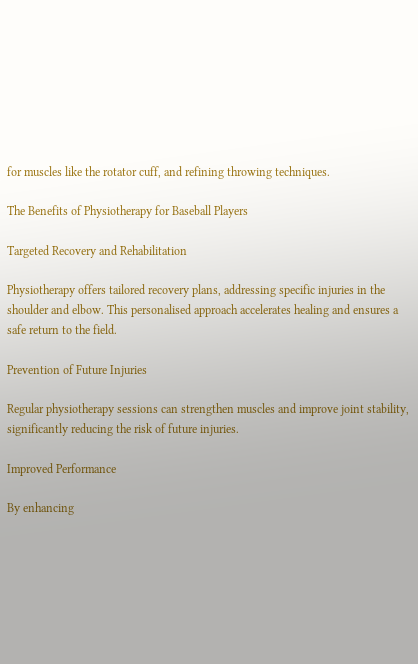for muscles like the rotator cuff, and refining throwing techniques.

The Benefits of Physiotherapy for Baseball Players

Targeted Recovery and Rehabilitation

Physiotherapy offers tailored recovery plans, addressing specific injuries in the shoulder and elbow. This personalised approach accelerates healing and ensures a safe return to the field.

Prevention of Future Injuries

Regular physiotherapy sessions can strengthen muscles and improve joint stability, significantly reducing the risk of future injuries.

Improved Performance

By enhancing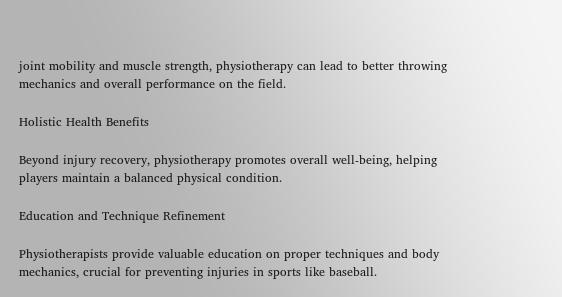joint mobility and muscle strength, physiotherapy can lead to better throwing mechanics and overall performance on the field.

Holistic Health Benefits

Beyond injury recovery, physiotherapy promotes overall well-being, helping players maintain a balanced physical condition.

Education and Technique Refinement

Physiotherapists provide valuable education on proper techniques and body mechanics, crucial for preventing injuries in sports like baseball.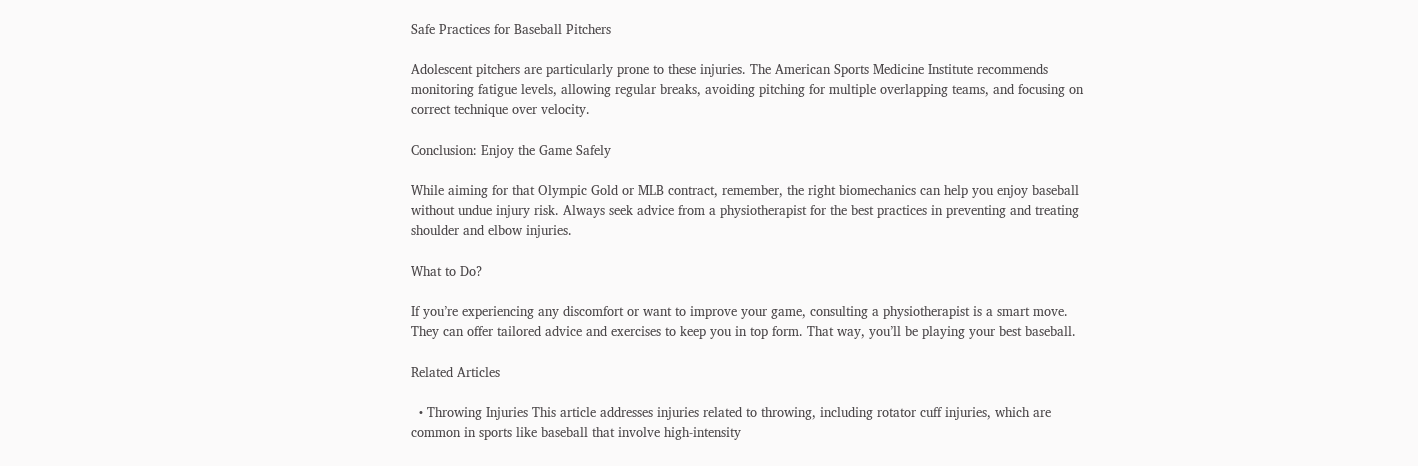Safe Practices for Baseball Pitchers

Adolescent pitchers are particularly prone to these injuries. The American Sports Medicine Institute recommends monitoring fatigue levels, allowing regular breaks, avoiding pitching for multiple overlapping teams, and focusing on correct technique over velocity.

Conclusion: Enjoy the Game Safely

While aiming for that Olympic Gold or MLB contract, remember, the right biomechanics can help you enjoy baseball without undue injury risk. Always seek advice from a physiotherapist for the best practices in preventing and treating shoulder and elbow injuries.

What to Do?

If you’re experiencing any discomfort or want to improve your game, consulting a physiotherapist is a smart move. They can offer tailored advice and exercises to keep you in top form. That way, you’ll be playing your best baseball.

Related Articles

  • Throwing Injuries This article addresses injuries related to throwing, including rotator cuff injuries, which are common in sports like baseball that involve high-intensity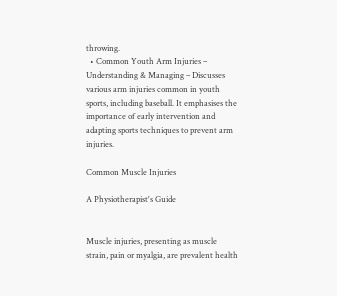throwing.
  • Common Youth Arm Injuries – Understanding & Managing – Discusses various arm injuries common in youth sports, including baseball. It emphasises the importance of early intervention and adapting sports techniques to prevent arm injuries.

Common Muscle Injuries

A Physiotherapist's Guide


Muscle injuries, presenting as muscle strain, pain or myalgia, are prevalent health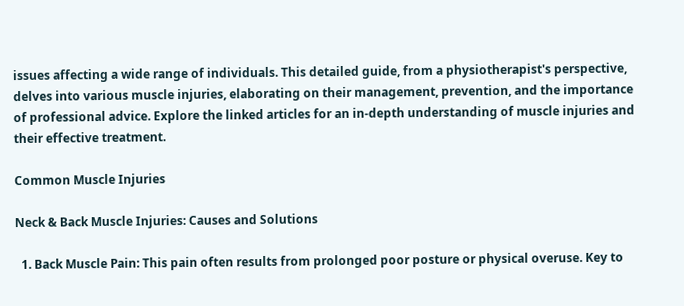issues affecting a wide range of individuals. This detailed guide, from a physiotherapist's perspective, delves into various muscle injuries, elaborating on their management, prevention, and the importance of professional advice. Explore the linked articles for an in-depth understanding of muscle injuries and their effective treatment.

Common Muscle Injuries

Neck & Back Muscle Injuries: Causes and Solutions

  1. Back Muscle Pain: This pain often results from prolonged poor posture or physical overuse. Key to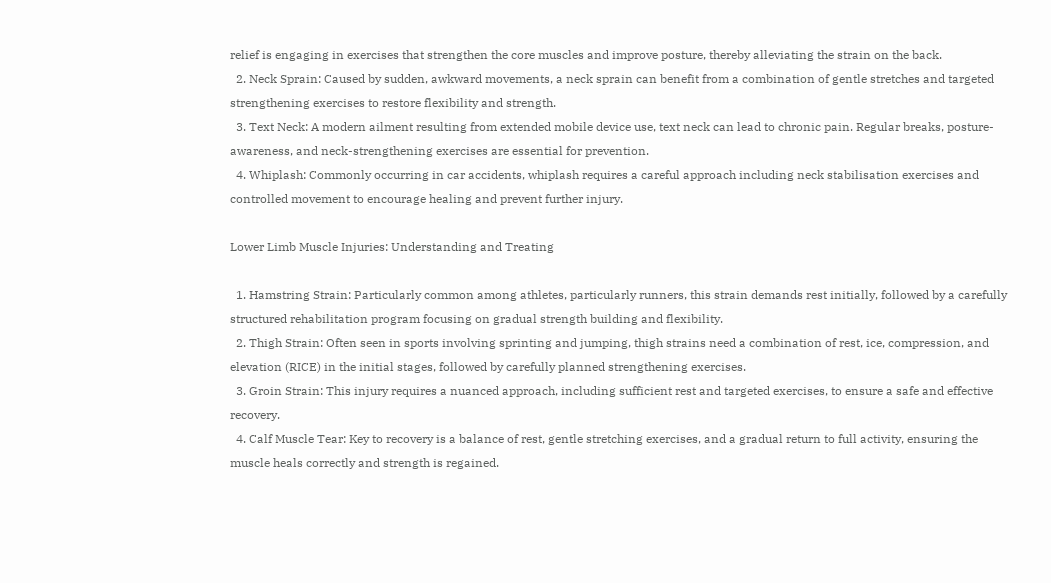relief is engaging in exercises that strengthen the core muscles and improve posture, thereby alleviating the strain on the back.
  2. Neck Sprain: Caused by sudden, awkward movements, a neck sprain can benefit from a combination of gentle stretches and targeted strengthening exercises to restore flexibility and strength.
  3. Text Neck: A modern ailment resulting from extended mobile device use, text neck can lead to chronic pain. Regular breaks, posture-awareness, and neck-strengthening exercises are essential for prevention.
  4. Whiplash: Commonly occurring in car accidents, whiplash requires a careful approach including neck stabilisation exercises and controlled movement to encourage healing and prevent further injury.

Lower Limb Muscle Injuries: Understanding and Treating

  1. Hamstring Strain: Particularly common among athletes, particularly runners, this strain demands rest initially, followed by a carefully structured rehabilitation program focusing on gradual strength building and flexibility.
  2. Thigh Strain: Often seen in sports involving sprinting and jumping, thigh strains need a combination of rest, ice, compression, and elevation (RICE) in the initial stages, followed by carefully planned strengthening exercises.
  3. Groin Strain: This injury requires a nuanced approach, including sufficient rest and targeted exercises, to ensure a safe and effective recovery.
  4. Calf Muscle Tear: Key to recovery is a balance of rest, gentle stretching exercises, and a gradual return to full activity, ensuring the muscle heals correctly and strength is regained.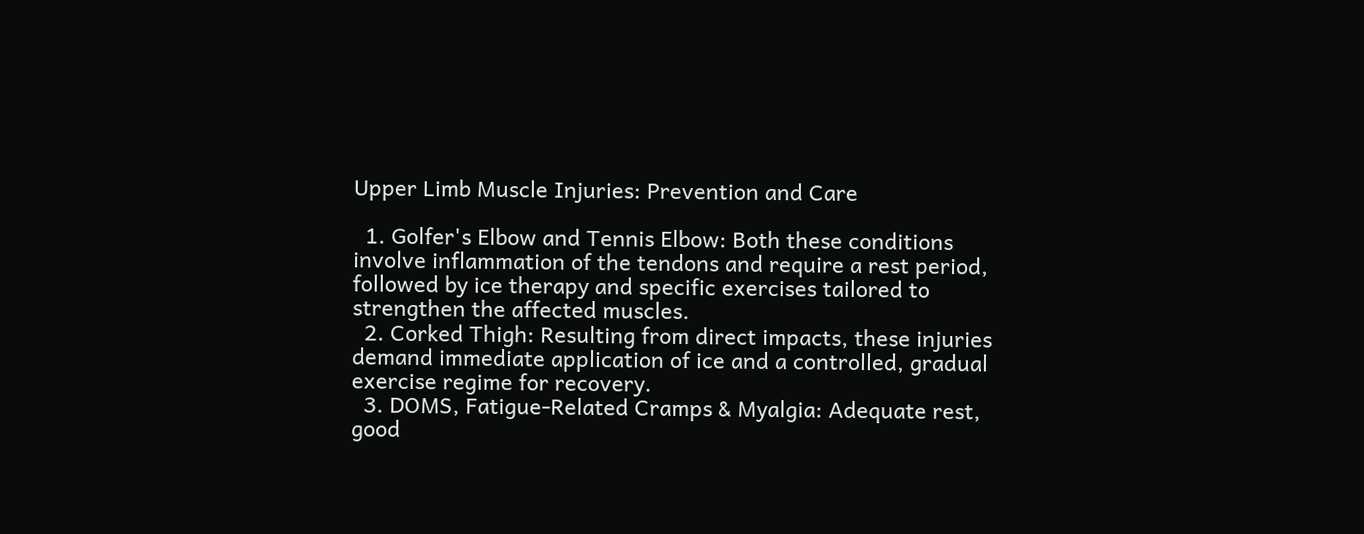Upper Limb Muscle Injuries: Prevention and Care

  1. Golfer's Elbow and Tennis Elbow: Both these conditions involve inflammation of the tendons and require a rest period, followed by ice therapy and specific exercises tailored to strengthen the affected muscles.
  2. Corked Thigh: Resulting from direct impacts, these injuries demand immediate application of ice and a controlled, gradual exercise regime for recovery.
  3. DOMS, Fatigue-Related Cramps & Myalgia: Adequate rest, good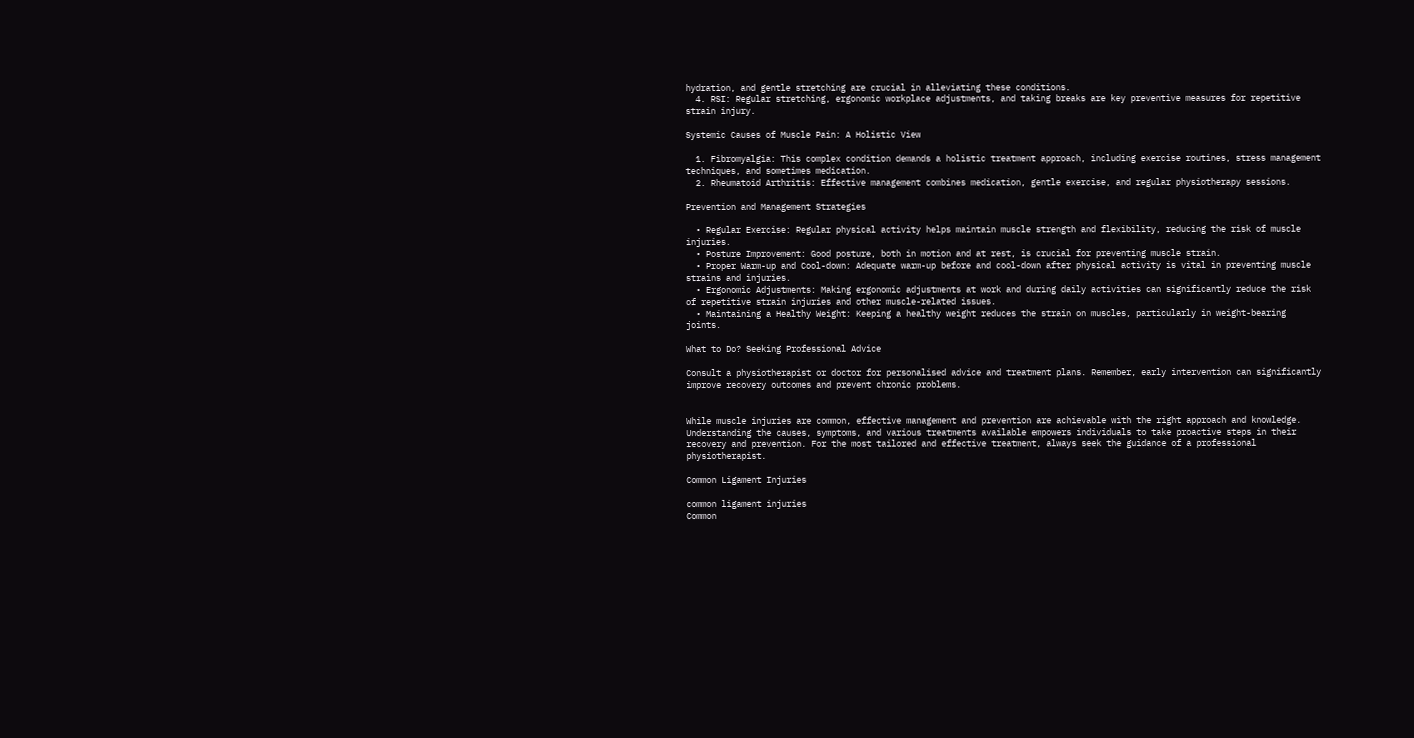hydration, and gentle stretching are crucial in alleviating these conditions.
  4. RSI: Regular stretching, ergonomic workplace adjustments, and taking breaks are key preventive measures for repetitive strain injury.

Systemic Causes of Muscle Pain: A Holistic View

  1. Fibromyalgia: This complex condition demands a holistic treatment approach, including exercise routines, stress management techniques, and sometimes medication.
  2. Rheumatoid Arthritis: Effective management combines medication, gentle exercise, and regular physiotherapy sessions.

Prevention and Management Strategies

  • Regular Exercise: Regular physical activity helps maintain muscle strength and flexibility, reducing the risk of muscle injuries.
  • Posture Improvement: Good posture, both in motion and at rest, is crucial for preventing muscle strain.
  • Proper Warm-up and Cool-down: Adequate warm-up before and cool-down after physical activity is vital in preventing muscle strains and injuries.
  • Ergonomic Adjustments: Making ergonomic adjustments at work and during daily activities can significantly reduce the risk of repetitive strain injuries and other muscle-related issues.
  • Maintaining a Healthy Weight: Keeping a healthy weight reduces the strain on muscles, particularly in weight-bearing joints.

What to Do? Seeking Professional Advice

Consult a physiotherapist or doctor for personalised advice and treatment plans. Remember, early intervention can significantly improve recovery outcomes and prevent chronic problems.


While muscle injuries are common, effective management and prevention are achievable with the right approach and knowledge. Understanding the causes, symptoms, and various treatments available empowers individuals to take proactive steps in their recovery and prevention. For the most tailored and effective treatment, always seek the guidance of a professional physiotherapist.

Common Ligament Injuries

common ligament injuries
Common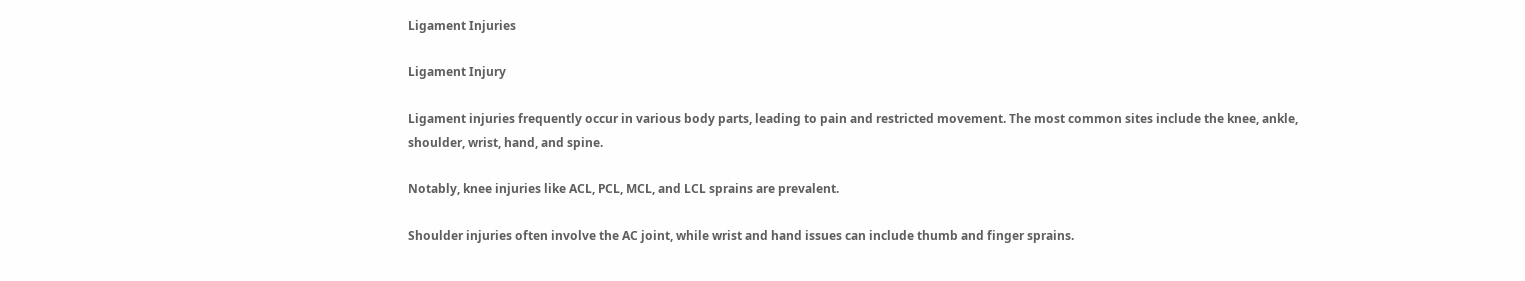Ligament Injuries

Ligament Injury

Ligament injuries frequently occur in various body parts, leading to pain and restricted movement. The most common sites include the knee, ankle, shoulder, wrist, hand, and spine.

Notably, knee injuries like ACL, PCL, MCL, and LCL sprains are prevalent.

Shoulder injuries often involve the AC joint, while wrist and hand issues can include thumb and finger sprains.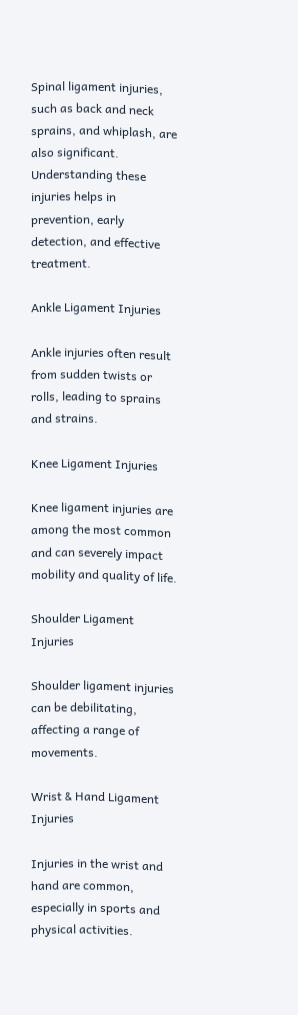Spinal ligament injuries, such as back and neck sprains, and whiplash, are also significant. Understanding these injuries helps in prevention, early detection, and effective treatment.

Ankle Ligament Injuries

Ankle injuries often result from sudden twists or rolls, leading to sprains and strains.

Knee Ligament Injuries

Knee ligament injuries are among the most common and can severely impact mobility and quality of life.

Shoulder Ligament Injuries

Shoulder ligament injuries can be debilitating, affecting a range of movements.

Wrist & Hand Ligament Injuries

Injuries in the wrist and hand are common, especially in sports and physical activities.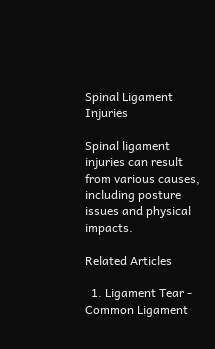Spinal Ligament Injuries

Spinal ligament injuries can result from various causes, including posture issues and physical impacts.

Related Articles

  1. Ligament Tear - Common Ligament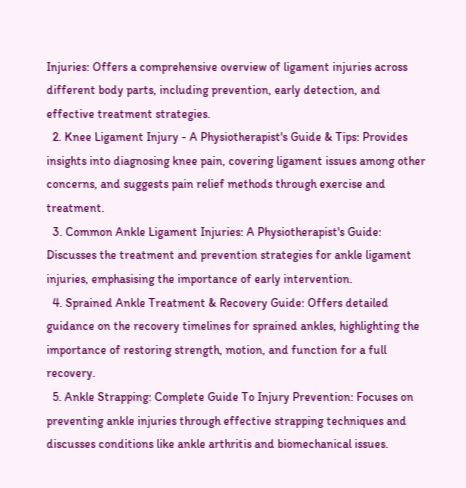Injuries: Offers a comprehensive overview of ligament injuries across different body parts, including prevention, early detection, and effective treatment strategies.
  2. Knee Ligament Injury - A Physiotherapist's Guide & Tips: Provides insights into diagnosing knee pain, covering ligament issues among other concerns, and suggests pain relief methods through exercise and treatment.
  3. Common Ankle Ligament Injuries: A Physiotherapist's Guide: Discusses the treatment and prevention strategies for ankle ligament injuries, emphasising the importance of early intervention.
  4. Sprained Ankle Treatment & Recovery Guide: Offers detailed guidance on the recovery timelines for sprained ankles, highlighting the importance of restoring strength, motion, and function for a full recovery.
  5. Ankle Strapping: Complete Guide To Injury Prevention: Focuses on preventing ankle injuries through effective strapping techniques and discusses conditions like ankle arthritis and biomechanical issues.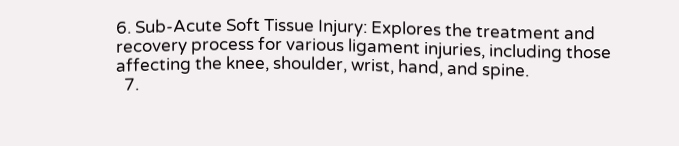6. Sub-Acute Soft Tissue Injury: Explores the treatment and recovery process for various ligament injuries, including those affecting the knee, shoulder, wrist, hand, and spine.
  7.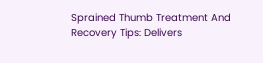Sprained Thumb Treatment And Recovery Tips: Delivers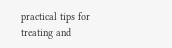practical tips for treating and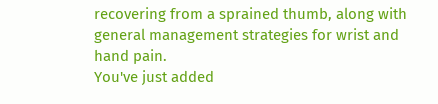recovering from a sprained thumb, along with general management strategies for wrist and hand pain.
You've just added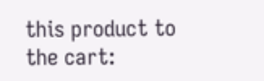this product to the cart: